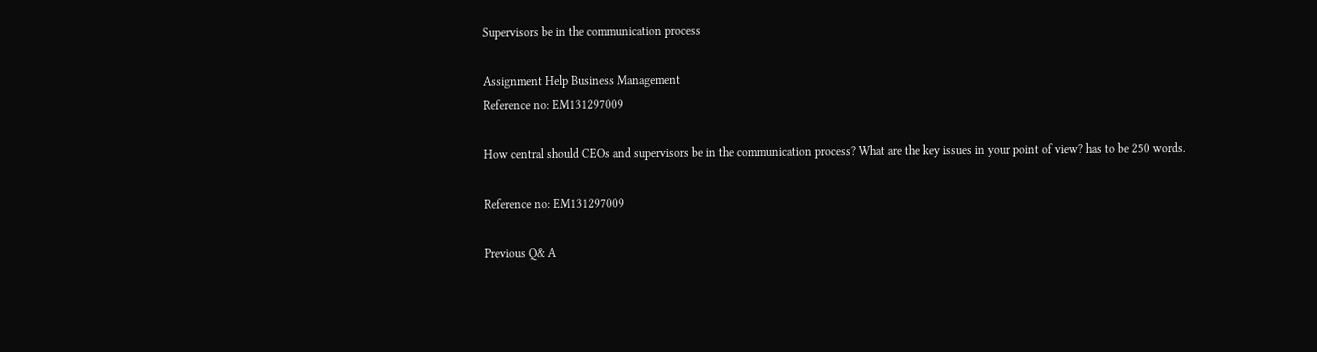Supervisors be in the communication process

Assignment Help Business Management
Reference no: EM131297009

How central should CEOs and supervisors be in the communication process? What are the key issues in your point of view? has to be 250 words.

Reference no: EM131297009

Previous Q& A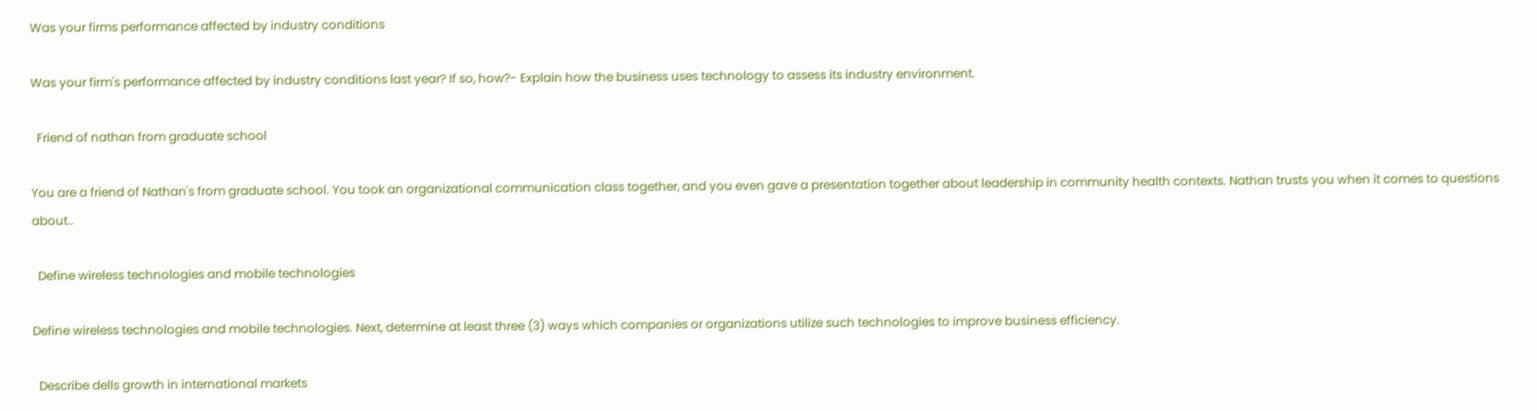Was your firms performance affected by industry conditions

Was your firm's performance affected by industry conditions last year? If so, how?- Explain how the business uses technology to assess its industry environment.

  Friend of nathan from graduate school

You are a friend of Nathan's from graduate school. You took an organizational communication class together, and you even gave a presentation together about leadership in community health contexts. Nathan trusts you when it comes to questions about..

  Define wireless technologies and mobile technologies

Define wireless technologies and mobile technologies. Next, determine at least three (3) ways which companies or organizations utilize such technologies to improve business efficiency.

  Describe dells growth in international markets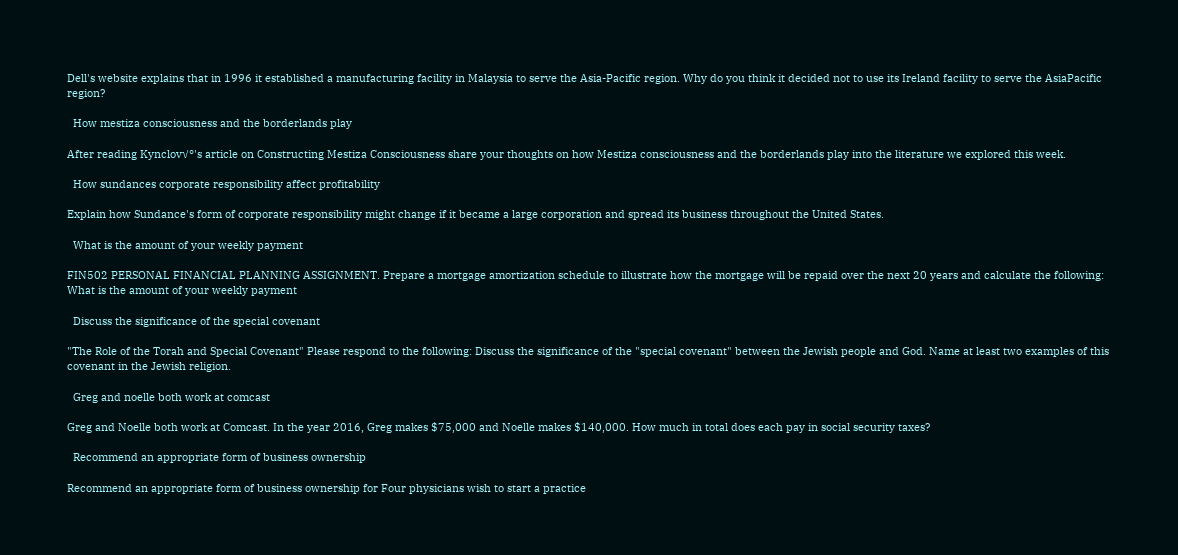Dell's website explains that in 1996 it established a manufacturing facility in Malaysia to serve the Asia-Pacific region. Why do you think it decided not to use its Ireland facility to serve the AsiaPacific region?

  How mestiza consciousness and the borderlands play

After reading Kynclov√°'s article on Constructing Mestiza Consciousness share your thoughts on how Mestiza consciousness and the borderlands play into the literature we explored this week.

  How sundances corporate responsibility affect profitability

Explain how Sundance's form of corporate responsibility might change if it became a large corporation and spread its business throughout the United States.

  What is the amount of your weekly payment

FIN502 PERSONAL FINANCIAL PLANNING ASSIGNMENT. Prepare a mortgage amortization schedule to illustrate how the mortgage will be repaid over the next 20 years and calculate the following: What is the amount of your weekly payment

  Discuss the significance of the special covenant

"The Role of the Torah and Special Covenant" Please respond to the following: Discuss the significance of the "special covenant" between the Jewish people and God. Name at least two examples of this covenant in the Jewish religion.

  Greg and noelle both work at comcast

Greg and Noelle both work at Comcast. In the year 2016, Greg makes $75,000 and Noelle makes $140,000. How much in total does each pay in social security taxes?

  Recommend an appropriate form of business ownership

Recommend an appropriate form of business ownership for Four physicians wish to start a practice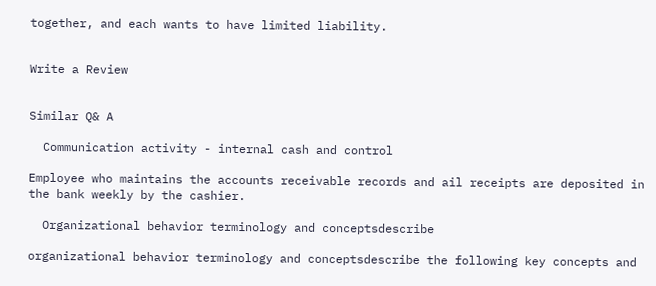together, and each wants to have limited liability.


Write a Review


Similar Q& A

  Communication activity - internal cash and control

Employee who maintains the accounts receivable records and ail receipts are deposited in the bank weekly by the cashier.

  Organizational behavior terminology and conceptsdescribe

organizational behavior terminology and conceptsdescribe the following key concepts and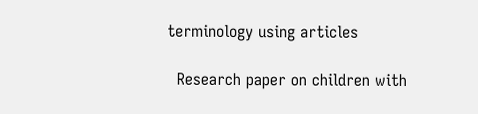terminology using articles

  Research paper on children with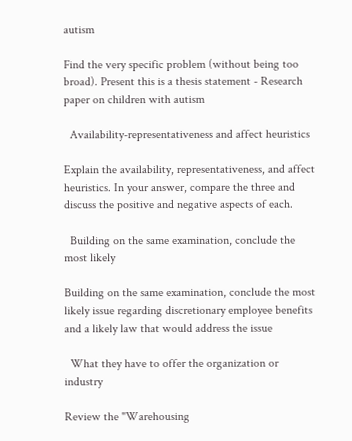autism

Find the very specific problem (without being too broad). Present this is a thesis statement - Research paper on children with autism

  Availability-representativeness and affect heuristics

Explain the availability, representativeness, and affect heuristics. In your answer, compare the three and discuss the positive and negative aspects of each.

  Building on the same examination, conclude the most likely

Building on the same examination, conclude the most likely issue regarding discretionary employee benefits and a likely law that would address the issue

  What they have to offer the organization or industry

Review the "Warehousing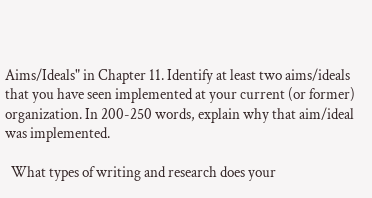Aims/Ideals" in Chapter 11. Identify at least two aims/ideals that you have seen implemented at your current (or former) organization. In 200-250 words, explain why that aim/ideal was implemented.

  What types of writing and research does your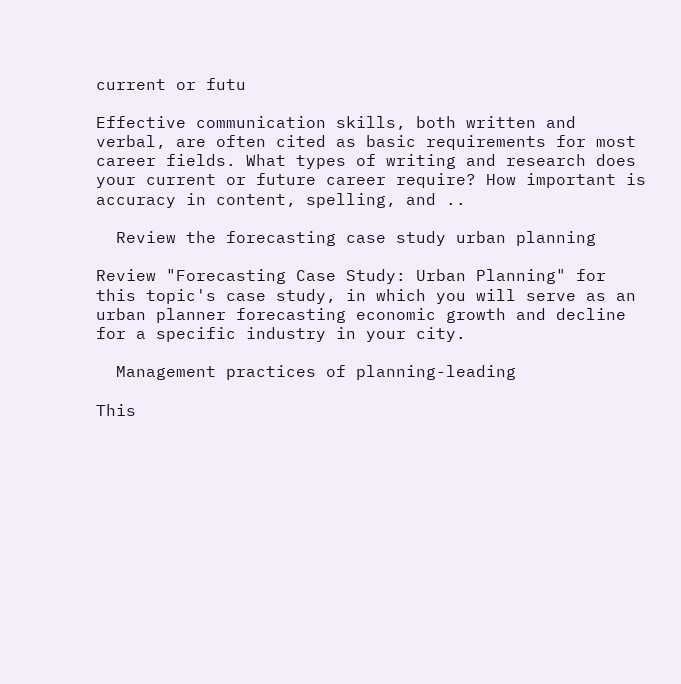current or futu

Effective communication skills, both written and verbal, are often cited as basic requirements for most career fields. What types of writing and research does your current or future career require? How important is accuracy in content, spelling, and ..

  Review the forecasting case study urban planning

Review "Forecasting Case Study: Urban Planning" for this topic's case study, in which you will serve as an urban planner forecasting economic growth and decline for a specific industry in your city.

  Management practices of planning-leading

This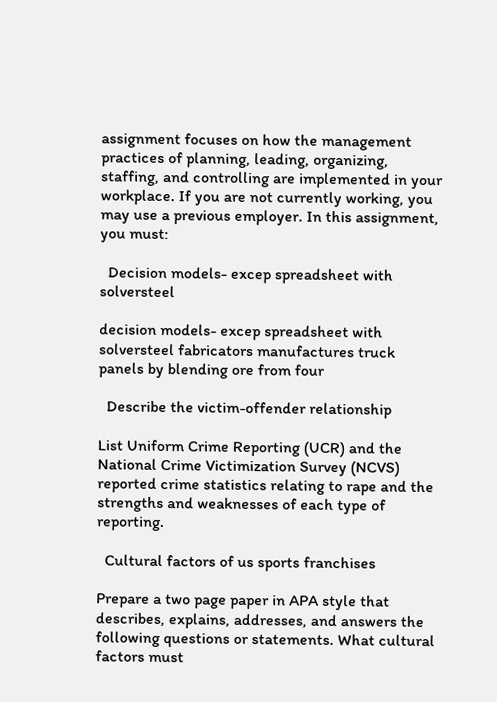assignment focuses on how the management practices of planning, leading, organizing, staffing, and controlling are implemented in your workplace. If you are not currently working, you may use a previous employer. In this assignment, you must:

  Decision models- excep spreadsheet with solversteel

decision models- excep spreadsheet with solversteel fabricators manufactures truck panels by blending ore from four

  Describe the victim-offender relationship

List Uniform Crime Reporting (UCR) and the National Crime Victimization Survey (NCVS) reported crime statistics relating to rape and the strengths and weaknesses of each type of reporting.

  Cultural factors of us sports franchises

Prepare a two page paper in APA style that describes, explains, addresses, and answers the following questions or statements. What cultural factors must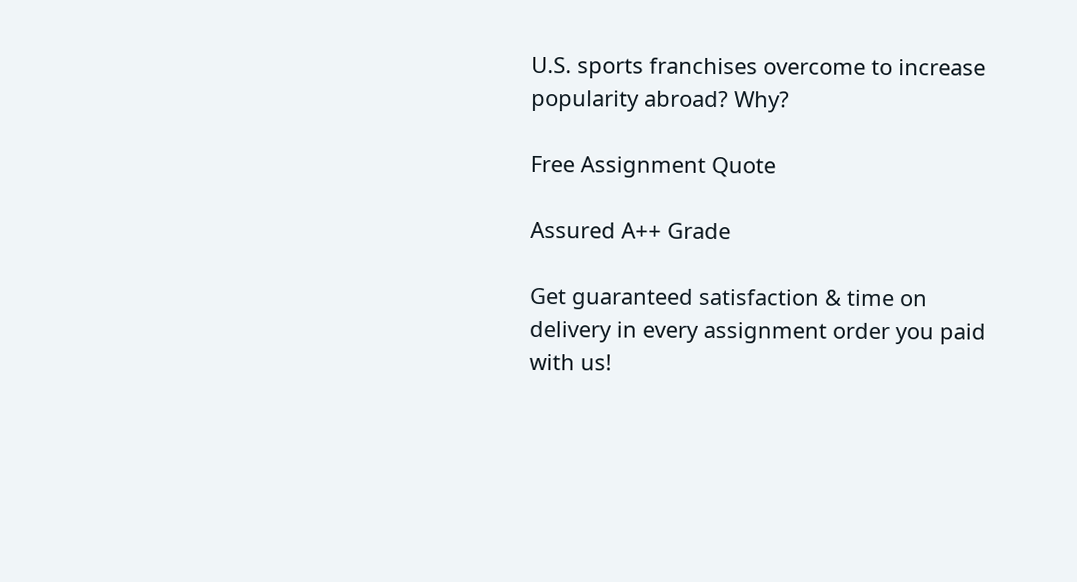U.S. sports franchises overcome to increase popularity abroad? Why?

Free Assignment Quote

Assured A++ Grade

Get guaranteed satisfaction & time on delivery in every assignment order you paid with us!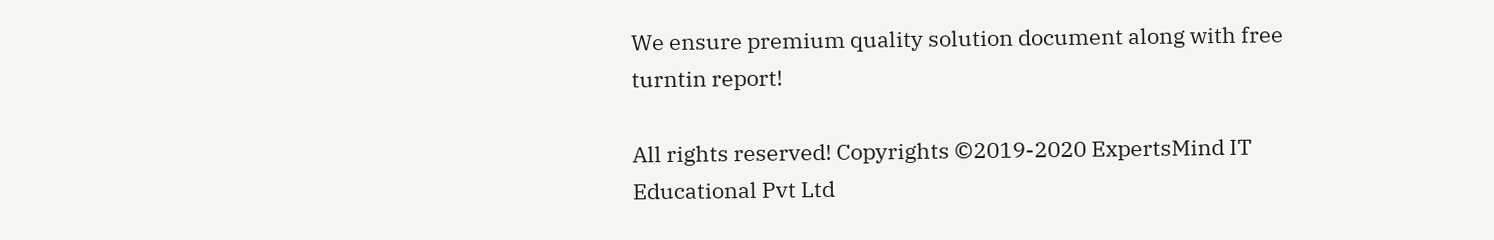We ensure premium quality solution document along with free turntin report!

All rights reserved! Copyrights ©2019-2020 ExpertsMind IT Educational Pvt Ltd